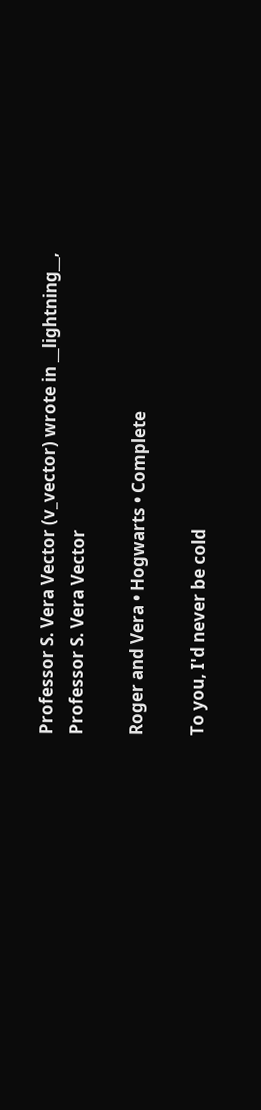Professor S. Vera Vector (v_vector) wrote in __lightning__,
Professor S. Vera Vector

Roger and Vera • Hogwarts • Complete

To you, I'd never be cold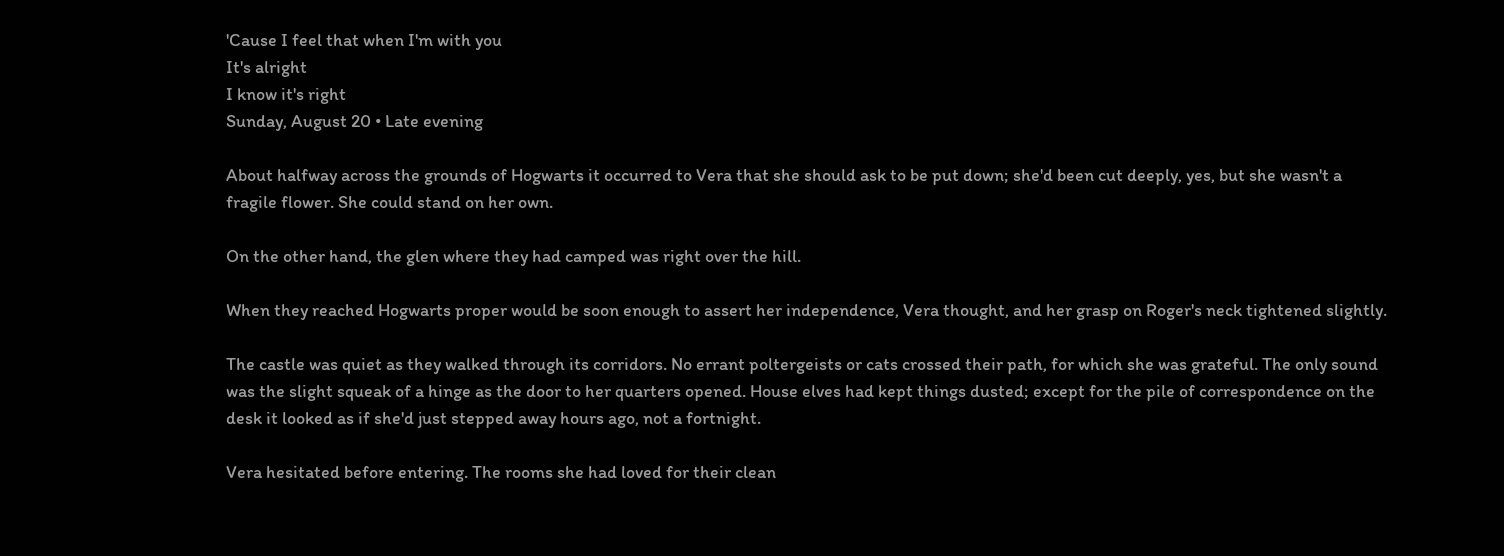'Cause I feel that when I'm with you
It's alright
I know it's right
Sunday, August 20 • Late evening

About halfway across the grounds of Hogwarts it occurred to Vera that she should ask to be put down; she'd been cut deeply, yes, but she wasn't a fragile flower. She could stand on her own.

On the other hand, the glen where they had camped was right over the hill.

When they reached Hogwarts proper would be soon enough to assert her independence, Vera thought, and her grasp on Roger's neck tightened slightly.

The castle was quiet as they walked through its corridors. No errant poltergeists or cats crossed their path, for which she was grateful. The only sound was the slight squeak of a hinge as the door to her quarters opened. House elves had kept things dusted; except for the pile of correspondence on the desk it looked as if she'd just stepped away hours ago, not a fortnight.

Vera hesitated before entering. The rooms she had loved for their clean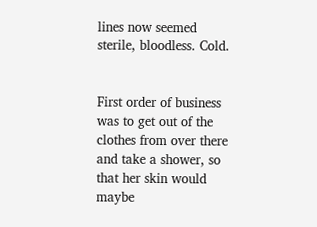lines now seemed sterile, bloodless. Cold.


First order of business was to get out of the clothes from over there and take a shower, so that her skin would maybe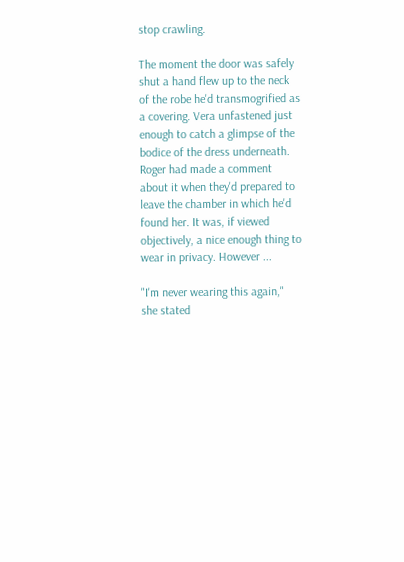stop crawling.

The moment the door was safely shut a hand flew up to the neck of the robe he'd transmogrified as a covering. Vera unfastened just enough to catch a glimpse of the bodice of the dress underneath. Roger had made a comment about it when they'd prepared to leave the chamber in which he'd found her. It was, if viewed objectively, a nice enough thing to wear in privacy. However ...

"I'm never wearing this again," she stated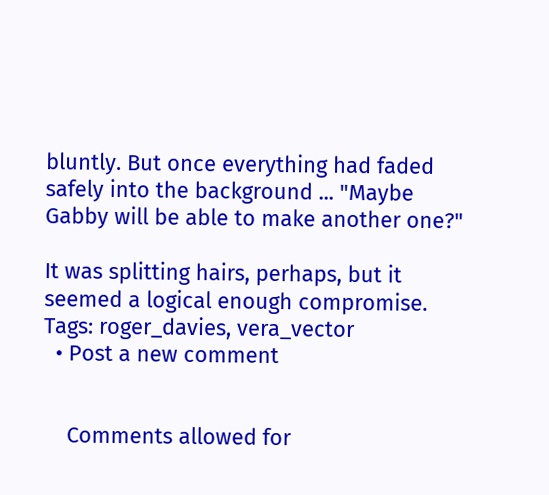bluntly. But once everything had faded safely into the background ... "Maybe Gabby will be able to make another one?"

It was splitting hairs, perhaps, but it seemed a logical enough compromise.
Tags: roger_davies, vera_vector
  • Post a new comment


    Comments allowed for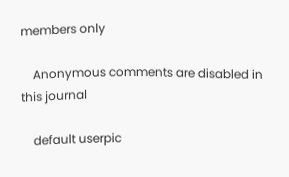members only

    Anonymous comments are disabled in this journal

    default userpic